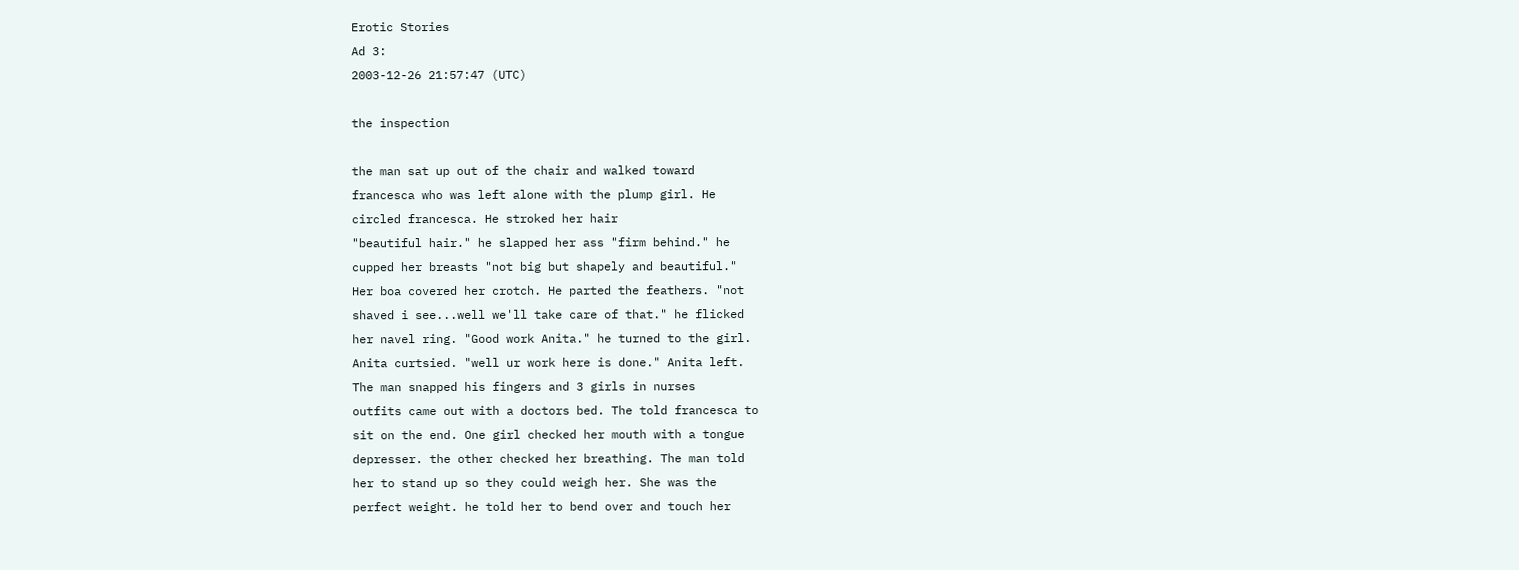Erotic Stories
Ad 3:
2003-12-26 21:57:47 (UTC)

the inspection

the man sat up out of the chair and walked toward
francesca who was left alone with the plump girl. He
circled francesca. He stroked her hair
"beautiful hair." he slapped her ass "firm behind." he
cupped her breasts "not big but shapely and beautiful."
Her boa covered her crotch. He parted the feathers. "not
shaved i see...well we'll take care of that." he flicked
her navel ring. "Good work Anita." he turned to the girl.
Anita curtsied. "well ur work here is done." Anita left.
The man snapped his fingers and 3 girls in nurses
outfits came out with a doctors bed. The told francesca to
sit on the end. One girl checked her mouth with a tongue
depresser. the other checked her breathing. The man told
her to stand up so they could weigh her. She was the
perfect weight. he told her to bend over and touch her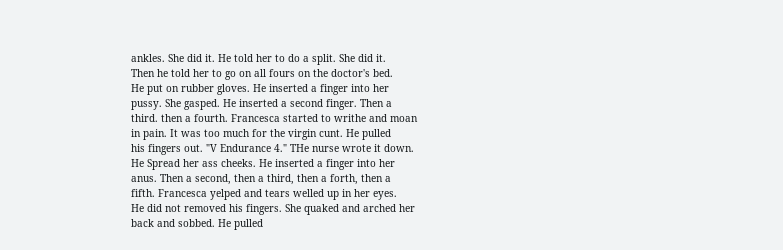ankles. She did it. He told her to do a split. She did it.
Then he told her to go on all fours on the doctor's bed.
He put on rubber gloves. He inserted a finger into her
pussy. She gasped. He inserted a second finger. Then a
third. then a fourth. Francesca started to writhe and moan
in pain. It was too much for the virgin cunt. He pulled
his fingers out. "V Endurance 4." THe nurse wrote it down.
He Spread her ass cheeks. He inserted a finger into her
anus. Then a second, then a third, then a forth, then a
fifth. Francesca yelped and tears welled up in her eyes.
He did not removed his fingers. She quaked and arched her
back and sobbed. He pulled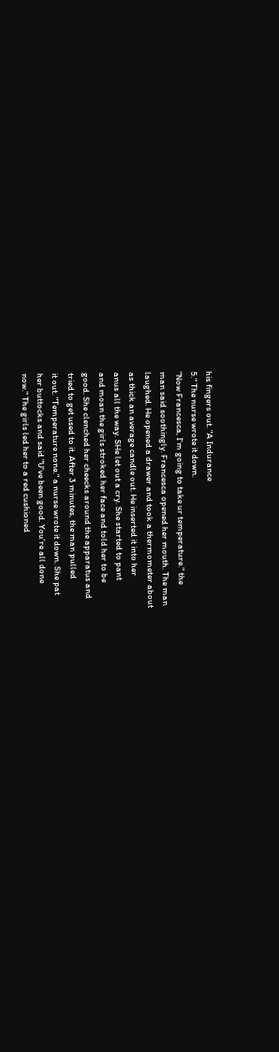his fingers out. "A Indurance
5." The nurse wrote it down.
"Now Francesca, I'm going to take ur temperature." the
man said soothingly. Francesca opened her mouth. The man
laughed. He opened a drawer and took a thermometer about
as thick an average candle out. He inserted it into her
anus all the way. SHe let out a cry. She started to pant
and moan the girls stroked her face and told her to be
good. She clenched her cheecks around the apparatus and
tried to get used to it. After 3 minutes, the man pulled
it out. "Temperature none." a nurse wrote it down. She pat
her buttocks and said "U've been good. You're all done
now." The girls led her to a red cushioned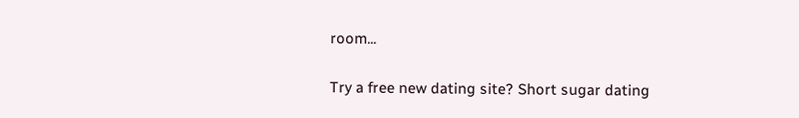room...

Try a free new dating site? Short sugar dating